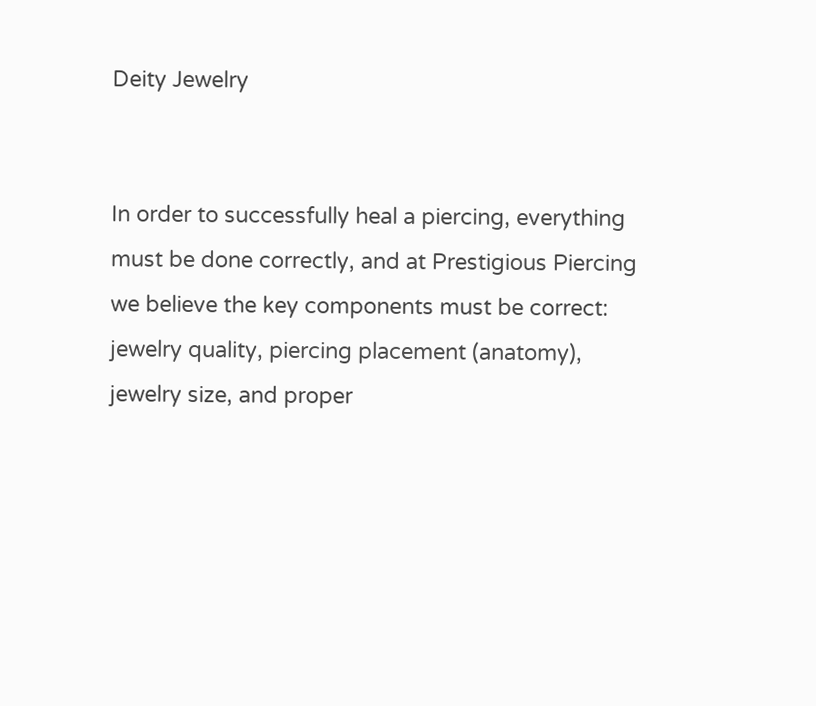Deity Jewelry


In order to successfully heal a piercing, everything must be done correctly, and at Prestigious Piercing we believe the key components must be correct: jewelry quality, piercing placement (anatomy), jewelry size, and proper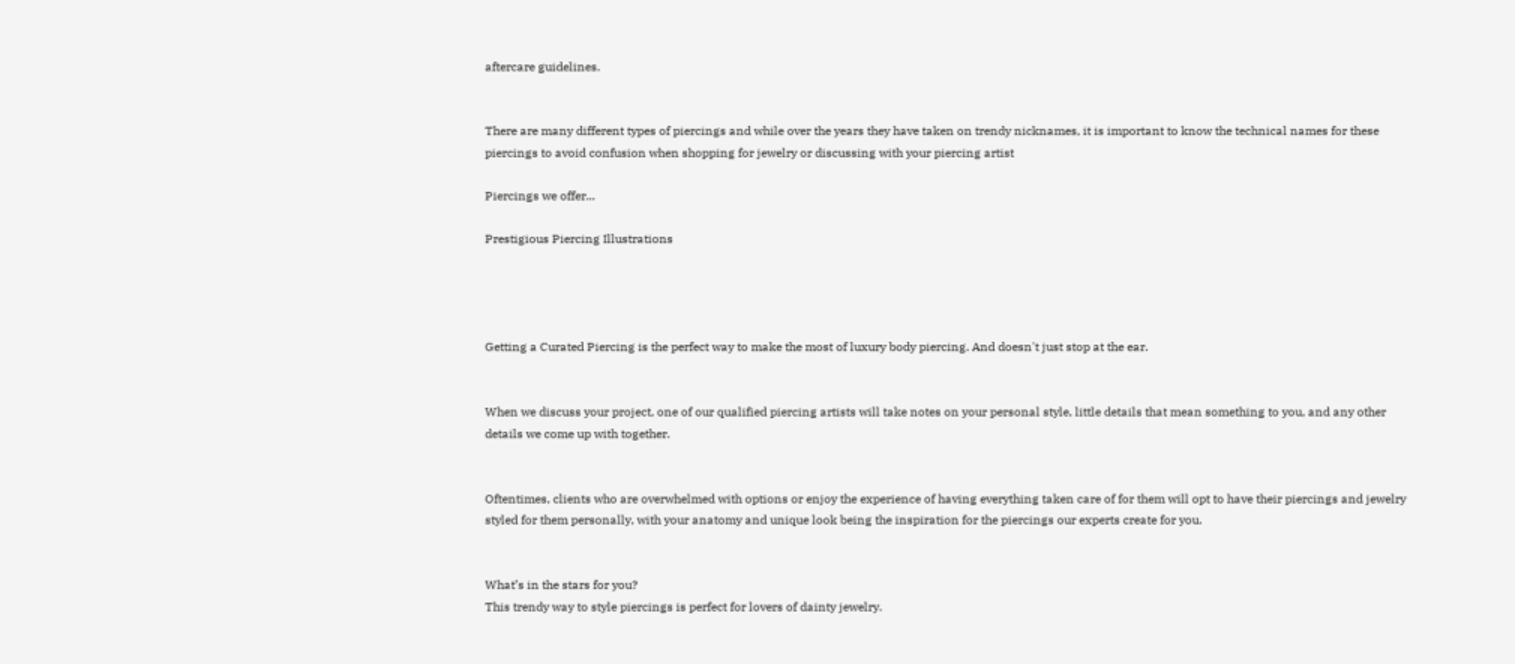aftercare guidelines.


There are many different types of piercings and while over the years they have taken on trendy nicknames, it is important to know the technical names for these piercings to avoid confusion when shopping for jewelry or discussing with your piercing artist

Piercings we offer...

Prestigious Piercing Illustrations




Getting a Curated Piercing is the perfect way to make the most of luxury body piercing. And doesn't just stop at the ear.


When we discuss your project, one of our qualified piercing artists will take notes on your personal style, little details that mean something to you, and any other details we come up with together.


Oftentimes, clients who are overwhelmed with options or enjoy the experience of having everything taken care of for them will opt to have their piercings and jewelry styled for them personally, with your anatomy and unique look being the inspiration for the piercings our experts create for you.


What’s in the stars for you?
This trendy way to style piercings is perfect for lovers of dainty jewelry.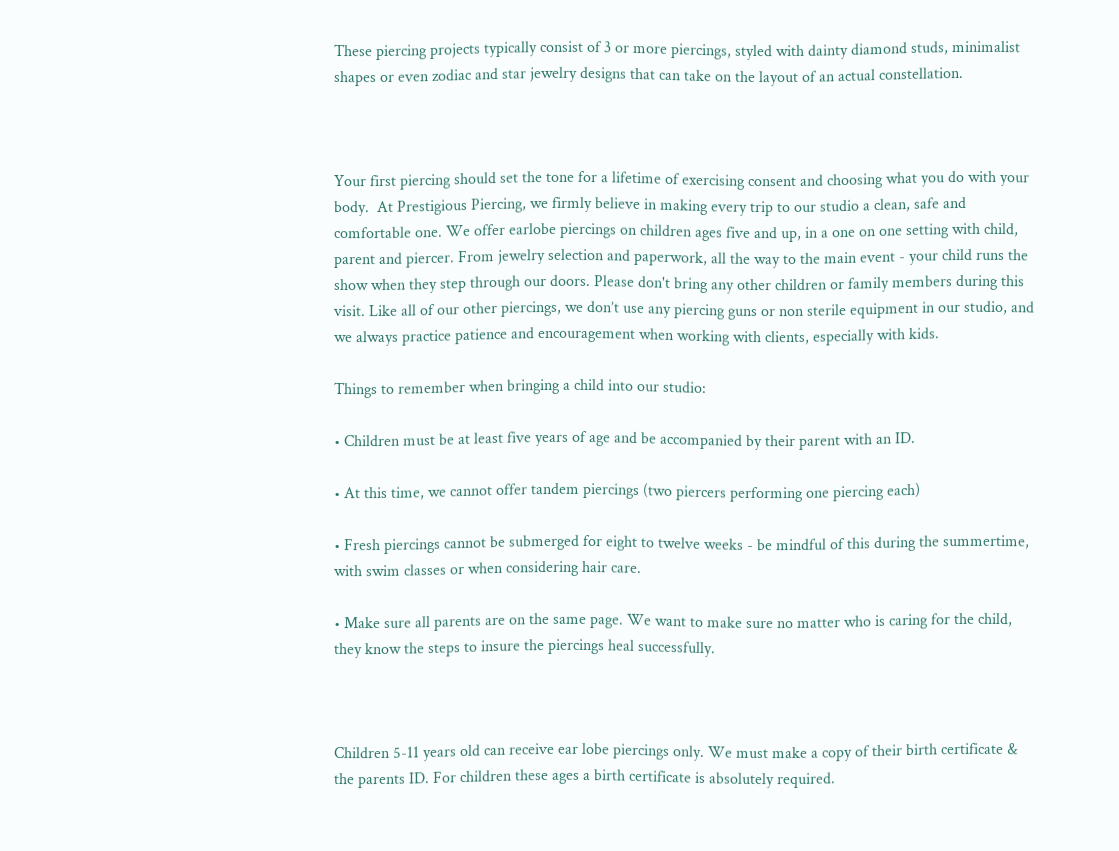These piercing projects typically consist of 3 or more piercings, styled with dainty diamond studs, minimalist shapes or even zodiac and star jewelry designs that can take on the layout of an actual constellation.



Your first piercing should set the tone for a lifetime of exercising consent and choosing what you do with your body.  At Prestigious Piercing, we firmly believe in making every trip to our studio a clean, safe and comfortable one. We offer earlobe piercings on children ages five and up, in a one on one setting with child, parent and piercer. From jewelry selection and paperwork, all the way to the main event - your child runs the show when they step through our doors. Please don't bring any other children or family members during this visit. Like all of our other piercings, we don’t use any piercing guns or non sterile equipment in our studio, and we always practice patience and encouragement when working with clients, especially with kids.

Things to remember when bringing a child into our studio:

• Children must be at least five years of age and be accompanied by their parent with an ID.

• At this time, we cannot offer tandem piercings (two piercers performing one piercing each)

• Fresh piercings cannot be submerged for eight to twelve weeks - be mindful of this during the summertime, with swim classes or when considering hair care.

• Make sure all parents are on the same page. We want to make sure no matter who is caring for the child, they know the steps to insure the piercings heal successfully.



Children 5-11 years old can receive ear lobe piercings only. We must make a copy of their birth certificate & the parents ID. For children these ages a birth certificate is absolutely required.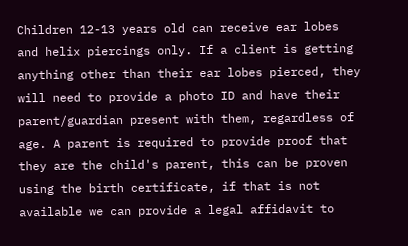Children 12-13 years old can receive ear lobes and helix piercings only. If a client is getting anything other than their ear lobes pierced, they will need to provide a photo ID and have their parent/guardian present with them, regardless of age. A parent is required to provide proof that they are the child's parent, this can be proven using the birth certificate, if that is not available we can provide a legal affidavit to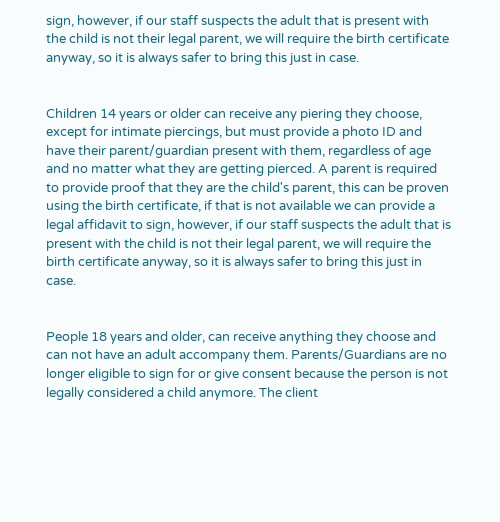sign, however, if our staff suspects the adult that is present with the child is not their legal parent, we will require the birth certificate anyway, so it is always safer to bring this just in case.


Children 14 years or older can receive any piering they choose, except for intimate piercings, but must provide a photo ID and have their parent/guardian present with them, regardless of age and no matter what they are getting pierced. A parent is required to provide proof that they are the child's parent, this can be proven using the birth certificate, if that is not available we can provide a legal affidavit to sign, however, if our staff suspects the adult that is present with the child is not their legal parent, we will require the birth certificate anyway, so it is always safer to bring this just in case.


People 18 years and older, can receive anything they choose and can not have an adult accompany them. Parents/Guardians are no longer eligible to sign for or give consent because the person is not legally considered a child anymore. The client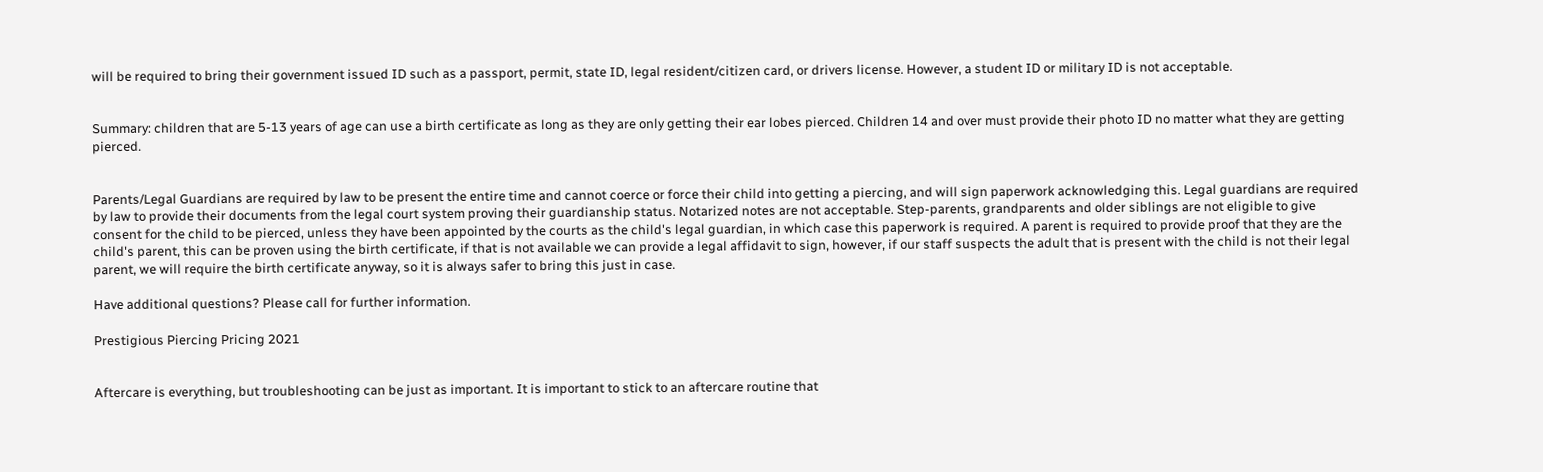will be required to bring their government issued ID such as a passport, permit, state ID, legal resident/citizen card, or drivers license. However, a student ID or military ID is not acceptable.


Summary: children that are 5-13 years of age can use a birth certificate as long as they are only getting their ear lobes pierced. Children 14 and over must provide their photo ID no matter what they are getting pierced.


Parents/Legal Guardians are required by law to be present the entire time and cannot coerce or force their child into getting a piercing, and will sign paperwork acknowledging this. Legal guardians are required by law to provide their documents from the legal court system proving their guardianship status. Notarized notes are not acceptable. Step-parents, grandparents and older siblings are not eligible to give consent for the child to be pierced, unless they have been appointed by the courts as the child's legal guardian, in which case this paperwork is required. A parent is required to provide proof that they are the child's parent, this can be proven using the birth certificate, if that is not available we can provide a legal affidavit to sign, however, if our staff suspects the adult that is present with the child is not their legal parent, we will require the birth certificate anyway, so it is always safer to bring this just in case.

Have additional questions? Please call for further information.

Prestigious Piercing Pricing 2021


Aftercare is everything, but troubleshooting can be just as important. It is important to stick to an aftercare routine that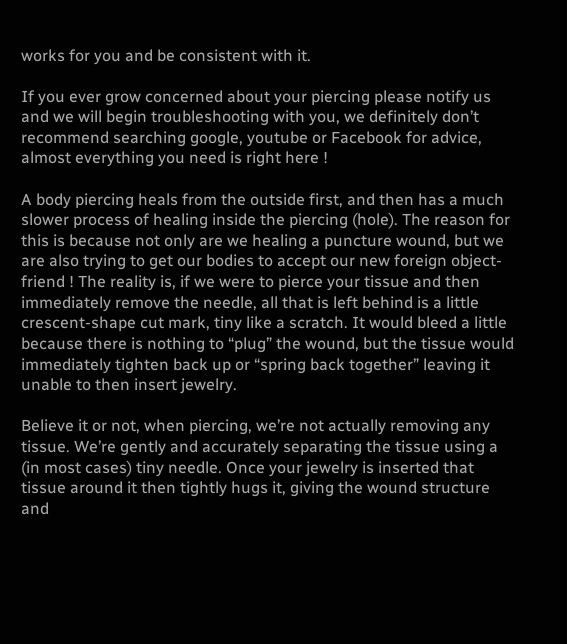works for you and be consistent with it.

If you ever grow concerned about your piercing please notify us and we will begin troubleshooting with you, we definitely don’t recommend searching google, youtube or Facebook for advice, almost everything you need is right here !

A body piercing heals from the outside first, and then has a much slower process of healing inside the piercing (hole). The reason for this is because not only are we healing a puncture wound, but we are also trying to get our bodies to accept our new foreign object-friend ! The reality is, if we were to pierce your tissue and then immediately remove the needle, all that is left behind is a little crescent-shape cut mark, tiny like a scratch. It would bleed a little because there is nothing to “plug” the wound, but the tissue would immediately tighten back up or “spring back together” leaving it unable to then insert jewelry.

Believe it or not, when piercing, we’re not actually removing any tissue. We’re gently and accurately separating the tissue using a (in most cases) tiny needle. Once your jewelry is inserted that tissue around it then tightly hugs it, giving the wound structure and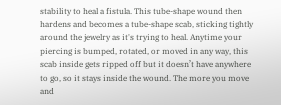stability to heal a fistula. This tube-shape wound then hardens and becomes a tube-shape scab, sticking tightly around the jewelry as it's trying to heal. Anytime your piercing is bumped, rotated, or moved in any way, this scab inside gets ripped off but it doesn’t have anywhere to go, so it stays inside the wound. The more you move and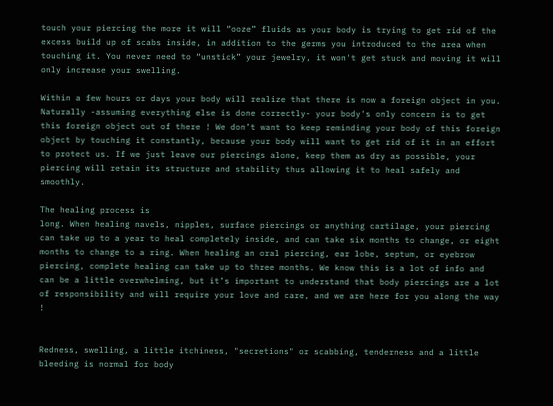touch your piercing the more it will “ooze” fluids as your body is trying to get rid of the excess build up of scabs inside, in addition to the germs you introduced to the area when touching it. You never need to “unstick” your jewelry, it won't get stuck and moving it will only increase your swelling.

Within a few hours or days your body will realize that there is now a foreign object in you. Naturally -assuming everything else is done correctly- your body's only concern is to get this foreign object out of there ! We don’t want to keep reminding your body of this foreign object by touching it constantly, because your body will want to get rid of it in an effort to protect us. If we just leave our piercings alone, keep them as dry as possible, your piercing will retain its structure and stability thus allowing it to heal safely and smoothly.

The healing process is
long. When healing navels, nipples, surface piercings or anything cartilage, your piercing can take up to a year to heal completely inside, and can take six months to change, or eight months to change to a ring. When healing an oral piercing, ear lobe, septum, or eyebrow piercing, complete healing can take up to three months. We know this is a lot of info and can be a little overwhelming, but it’s important to understand that body piercings are a lot of responsibility and will require your love and care, and we are here for you along the way !


Redness, swelling, a little itchiness, "secretions" or scabbing, tenderness and a little bleeding is normal for body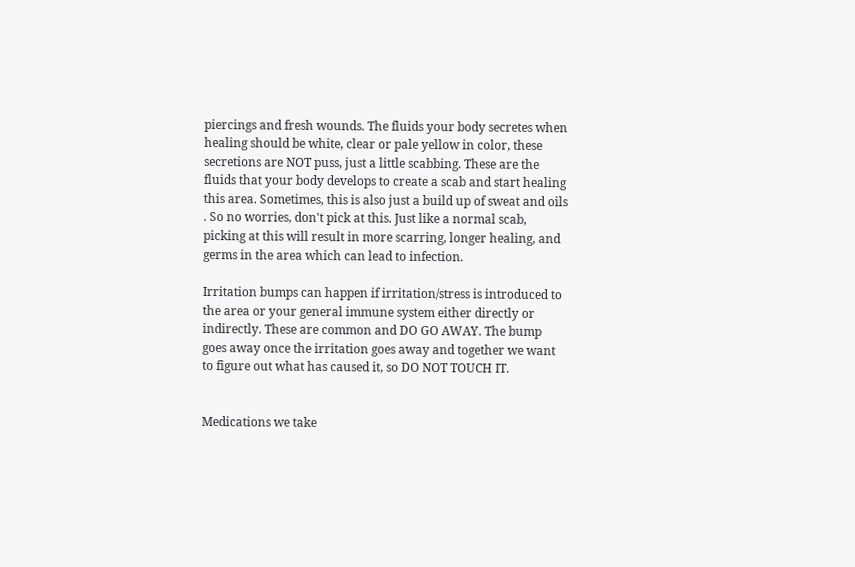piercings and fresh wounds. The fluids your body secretes when healing should be white, clear or pale yellow in color, these secretions are NOT puss, just a little scabbing. These are the fluids that your body develops to create a scab and start healing this area. Sometimes, this is also just a build up of sweat and oils . So no worries, don't pick at this. Just like a normal scab, picking at this will result in more scarring, longer healing, and germs in the area which can lead to infection.

Irritation bumps can happen if irritation/stress is introduced to the area or your general immune system either directly or indirectly. These are common and DO GO AWAY. The bump goes away once the irritation goes away and together we want to figure out what has caused it, so DO NOT TOUCH IT.


Medications we take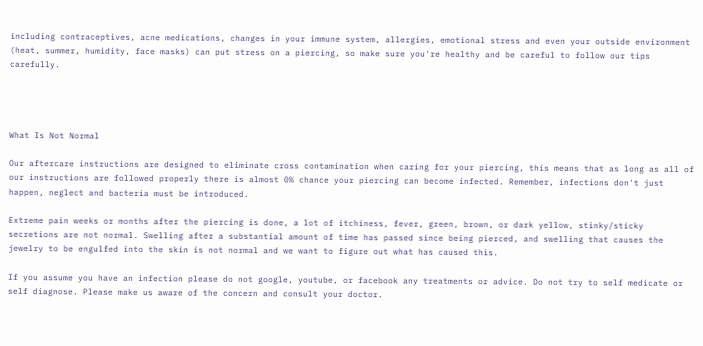including contraceptives, acne medications, changes in your immune system, allergies, emotional stress and even your outside environment (heat, summer, humidity, face masks) can put stress on a piercing, so make sure you're healthy and be careful to follow our tips carefully.




What Is Not Normal

Our aftercare instructions are designed to eliminate cross contamination when caring for your piercing, this means that as long as all of our instructions are followed properly there is almost 0% chance your piercing can become infected. Remember, infections don't just happen, neglect and bacteria must be introduced.

Extreme pain weeks or months after the piercing is done, a lot of itchiness, fever, green, brown, or dark yellow, stinky/sticky secretions are not normal. Swelling after a substantial amount of time has passed since being pierced, and swelling that causes the jewelry to be engulfed into the skin is not normal and we want to figure out what has caused this.

If you assume you have an infection please do not google, youtube, or facebook any treatments or advice. Do not try to self medicate or self diagnose. Please make us aware of the concern and consult your doctor.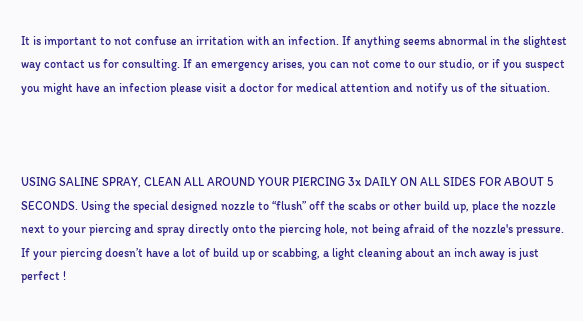It is important to not confuse an irritation with an infection. If anything seems abnormal in the slightest way contact us for consulting. If an emergency arises, you can not come to our studio, or if you suspect you might have an infection please visit a doctor for medical attention and notify us of the situation.



USING SALINE SPRAY, CLEAN ALL AROUND YOUR PIERCING 3x DAILY ON ALL SIDES FOR ABOUT 5 SECONDS. Using the special designed nozzle to “flush” off the scabs or other build up, place the nozzle next to your piercing and spray directly onto the piercing hole, not being afraid of the nozzle's pressure. If your piercing doesn’t have a lot of build up or scabbing, a light cleaning about an inch away is just perfect !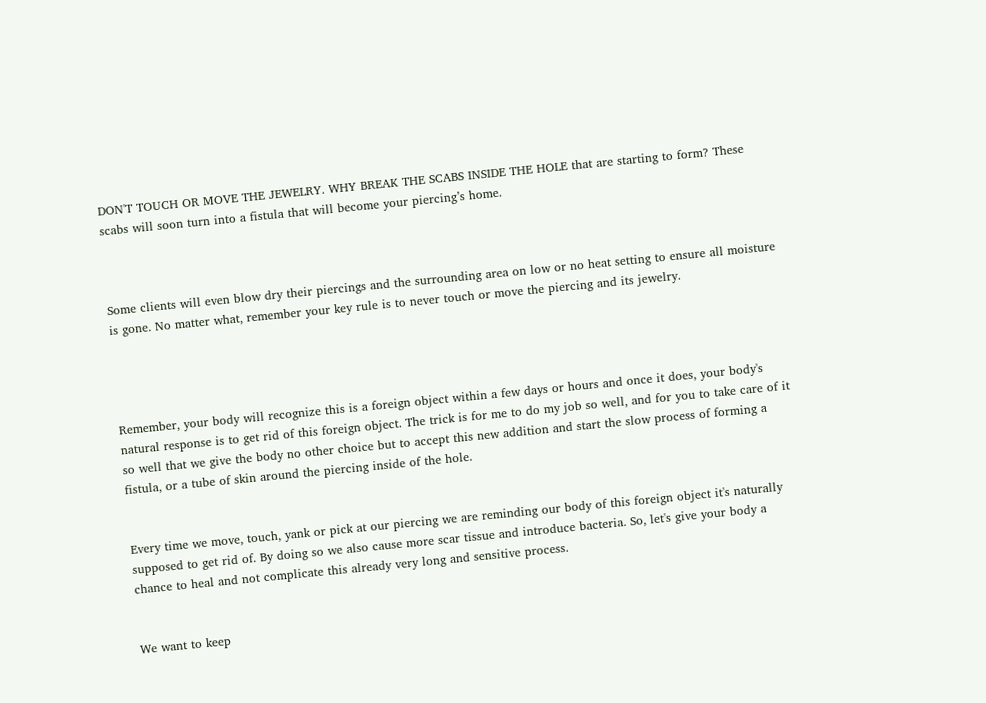DON'T TOUCH OR MOVE THE JEWELRY. WHY BREAK THE SCABS INSIDE THE HOLE that are starting to form? These scabs will soon turn into a fistula that will become your piercing’s home.



Some clients will even blow dry their piercings and the surrounding area on low or no heat setting to ensure all moisture is gone. No matter what, remember your key rule is to never touch or move the piercing and its jewelry.




Remember, your body will recognize this is a foreign object within a few days or hours and once it does, your body's natural response is to get rid of this foreign object. The trick is for me to do my job so well, and for you to take care of it so well that we give the body no other choice but to accept this new addition and start the slow process of forming a fistula, or a tube of skin around the piercing inside of the hole.


Every time we move, touch, yank or pick at our piercing we are reminding our body of this foreign object it's naturally supposed to get rid of. By doing so we also cause more scar tissue and introduce bacteria. So, let's give your body a chance to heal and not complicate this already very long and sensitive process.


We want to keep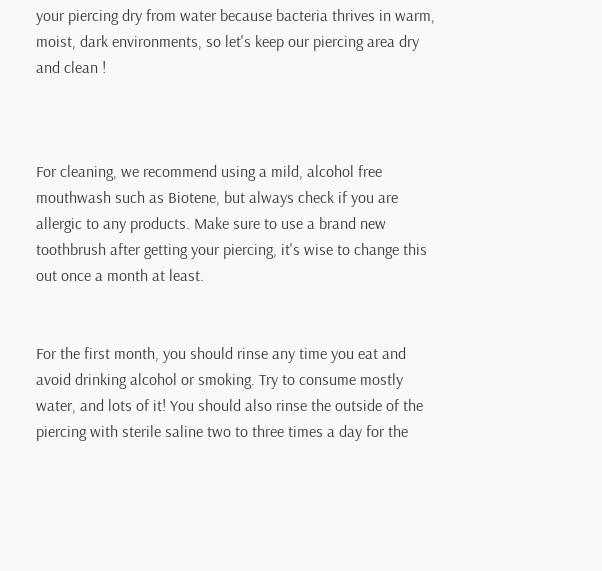your piercing dry from water because bacteria thrives in warm, moist, dark environments, so let's keep our piercing area dry and clean !



For cleaning, we recommend using a mild, alcohol free mouthwash such as Biotene, but always check if you are allergic to any products. Make sure to use a brand new toothbrush after getting your piercing, it's wise to change this out once a month at least.


For the first month, you should rinse any time you eat and avoid drinking alcohol or smoking. Try to consume mostly water, and lots of it! You should also rinse the outside of the piercing with sterile saline two to three times a day for the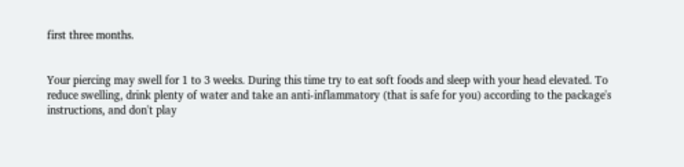first three months.


Your piercing may swell for 1 to 3 weeks. During this time try to eat soft foods and sleep with your head elevated. To reduce swelling, drink plenty of water and take an anti-inflammatory (that is safe for you) according to the package's instructions, and don't play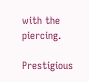with the piercing.

Prestigious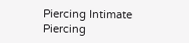Piercing Intimate Piercing